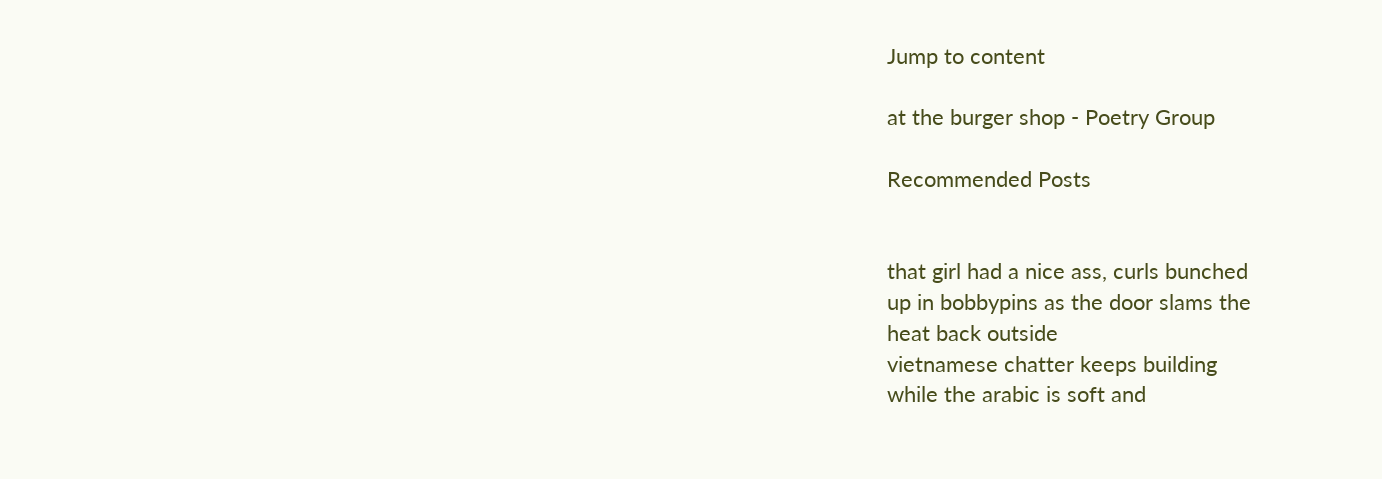Jump to content

at the burger shop - Poetry Group

Recommended Posts


that girl had a nice ass, curls bunched
up in bobbypins as the door slams the
heat back outside
vietnamese chatter keeps building
while the arabic is soft and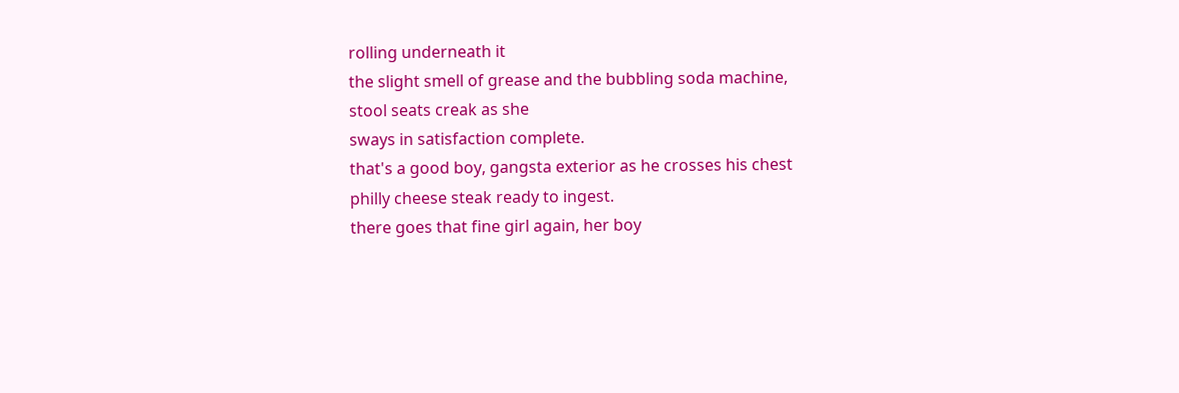rolling underneath it
the slight smell of grease and the bubbling soda machine,
stool seats creak as she
sways in satisfaction complete.
that's a good boy, gangsta exterior as he crosses his chest
philly cheese steak ready to ingest.
there goes that fine girl again, her boy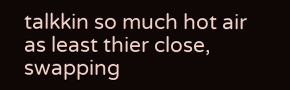talkkin so much hot air
as least thier close, swapping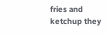fries and ketchup they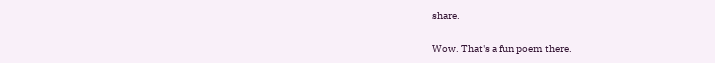share.


Wow. That's a fun poem there.